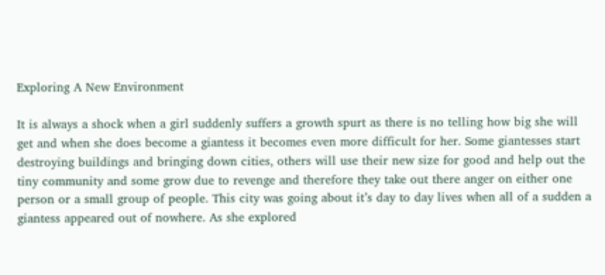Exploring A New Environment

It is always a shock when a girl suddenly suffers a growth spurt as there is no telling how big she will get and when she does become a giantess it becomes even more difficult for her. Some giantesses start destroying buildings and bringing down cities, others will use their new size for good and help out the tiny community and some grow due to revenge and therefore they take out there anger on either one person or a small group of people. This city was going about it’s day to day lives when all of a sudden a giantess appeared out of nowhere. As she explored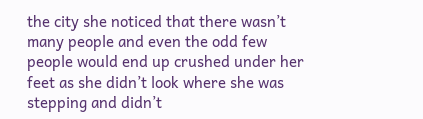the city she noticed that there wasn’t many people and even the odd few people would end up crushed under her feet as she didn’t look where she was stepping and didn’t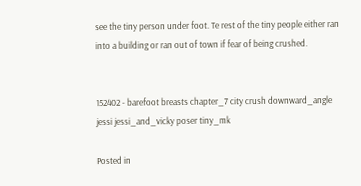see the tiny person under foot. Te rest of the tiny people either ran into a building or ran out of town if fear of being crushed.


152402 - barefoot breasts chapter_7 city crush downward_angle jessi jessi_and_vicky poser tiny_mk

Posted in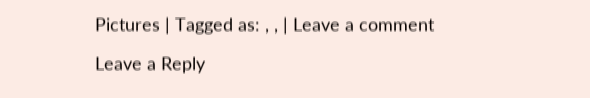Pictures | Tagged as: , , | Leave a comment

Leave a Reply